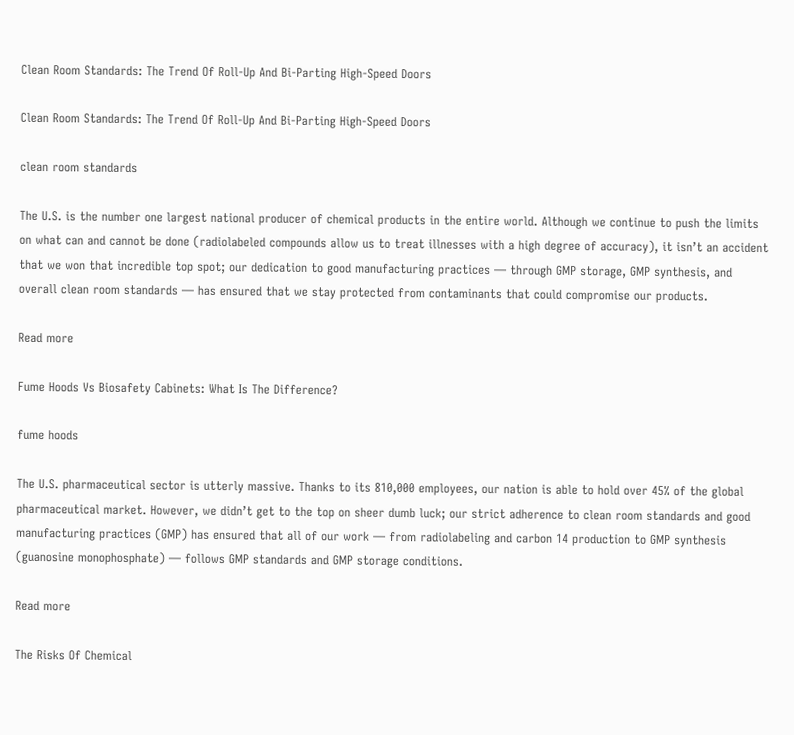Clean Room Standards: The Trend Of Roll-Up And Bi-Parting High-Speed Doors

Clean Room Standards: The Trend Of Roll-Up And Bi-Parting High-Speed Doors

clean room standards

The U.S. is the number one largest national producer of chemical products in the entire world. Although we continue to push the limits on what can and cannot be done (radiolabeled compounds allow us to treat illnesses with a high degree of accuracy), it isn’t an accident that we won that incredible top spot; our dedication to good manufacturing practices — through GMP storage, GMP synthesis, and overall clean room standards — has ensured that we stay protected from contaminants that could compromise our products.

Read more

Fume Hoods Vs Biosafety Cabinets: What Is The Difference?

fume hoods

The U.S. pharmaceutical sector is utterly massive. Thanks to its 810,000 employees, our nation is able to hold over 45% of the global pharmaceutical market. However, we didn’t get to the top on sheer dumb luck; our strict adherence to clean room standards and good manufacturing practices (GMP) has ensured that all of our work — from radiolabeling and carbon 14 production to GMP synthesis (guanosine monophosphate) — follows GMP standards and GMP storage conditions.

Read more

The Risks Of Chemical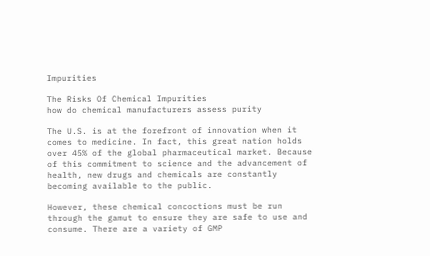Impurities

The Risks Of Chemical Impurities
how do chemical manufacturers assess purity

The U.S. is at the forefront of innovation when it comes to medicine. In fact, this great nation holds over 45% of the global pharmaceutical market. Because of this commitment to science and the advancement of health, new drugs and chemicals are constantly becoming available to the public.

However, these chemical concoctions must be run through the gamut to ensure they are safe to use and consume. There are a variety of GMP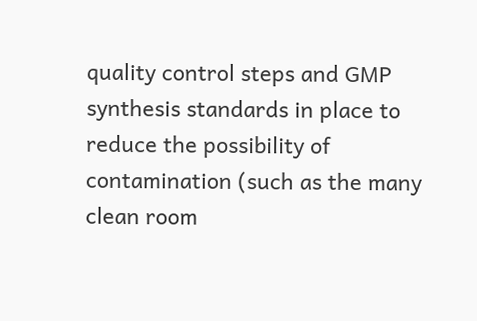quality control steps and GMP synthesis standards in place to reduce the possibility of contamination (such as the many clean room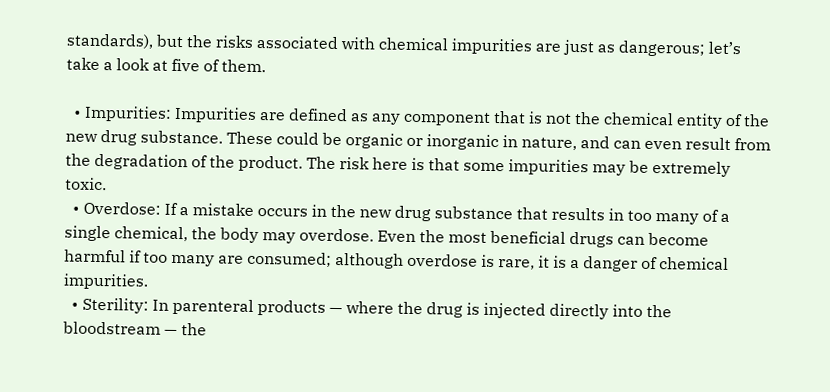standards), but the risks associated with chemical impurities are just as dangerous; let’s take a look at five of them.

  • Impurities: Impurities are defined as any component that is not the chemical entity of the new drug substance. These could be organic or inorganic in nature, and can even result from the degradation of the product. The risk here is that some impurities may be extremely toxic.
  • Overdose: If a mistake occurs in the new drug substance that results in too many of a single chemical, the body may overdose. Even the most beneficial drugs can become harmful if too many are consumed; although overdose is rare, it is a danger of chemical impurities.
  • Sterility: In parenteral products — where the drug is injected directly into the bloodstream — the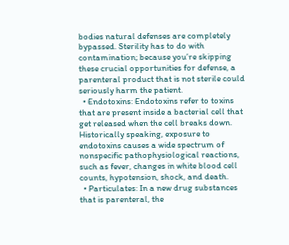bodies natural defenses are completely bypassed. Sterility has to do with contamination; because you’re skipping these crucial opportunities for defense, a parenteral product that is not sterile could seriously harm the patient.
  • Endotoxins: Endotoxins refer to toxins that are present inside a bacterial cell that get released when the cell breaks down. Historically speaking, exposure to endotoxins causes a wide spectrum of nonspecific pathophysiological reactions, such as fever, changes in white blood cell counts, hypotension, shock, and death.
  • Particulates: In a new drug substances that is parenteral, the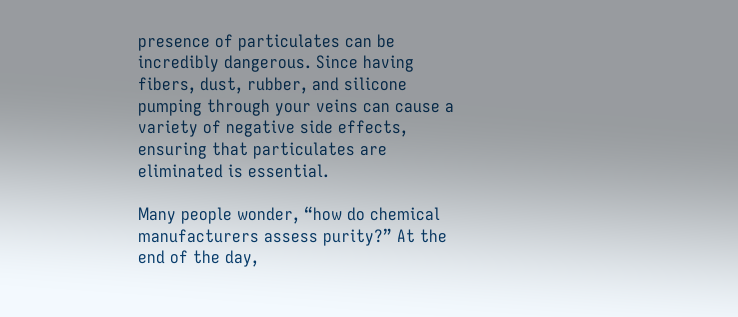presence of particulates can be incredibly dangerous. Since having fibers, dust, rubber, and silicone pumping through your veins can cause a variety of negative side effects, ensuring that particulates are eliminated is essential.

Many people wonder, “how do chemical manufacturers assess purity?” At the end of the day,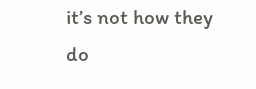it’s not how they do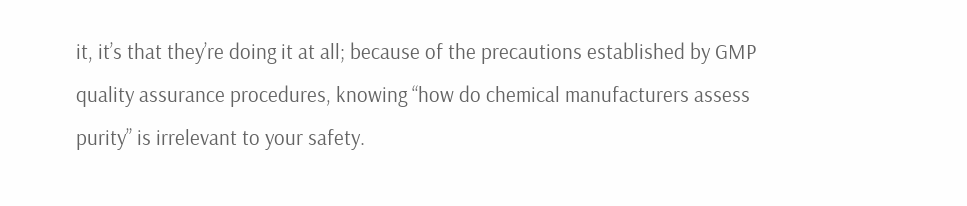it, it’s that they’re doing it at all; because of the precautions established by GMP quality assurance procedures, knowing “how do chemical manufacturers assess purity” is irrelevant to your safety.